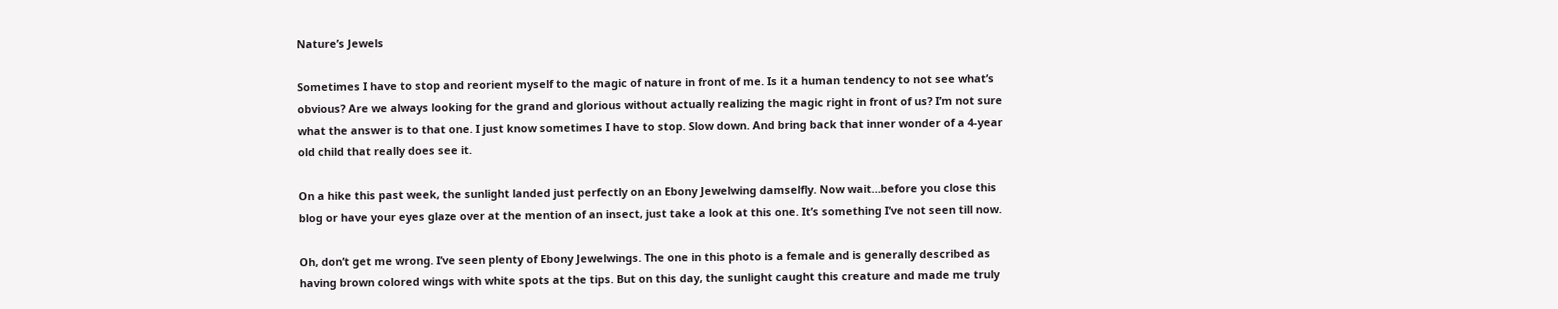Nature’s Jewels

Sometimes I have to stop and reorient myself to the magic of nature in front of me. Is it a human tendency to not see what’s obvious? Are we always looking for the grand and glorious without actually realizing the magic right in front of us? I’m not sure what the answer is to that one. I just know sometimes I have to stop. Slow down. And bring back that inner wonder of a 4-year old child that really does see it.

On a hike this past week, the sunlight landed just perfectly on an Ebony Jewelwing damselfly. Now wait…before you close this blog or have your eyes glaze over at the mention of an insect, just take a look at this one. It’s something I’ve not seen till now.

Oh, don’t get me wrong. I’ve seen plenty of Ebony Jewelwings. The one in this photo is a female and is generally described as having brown colored wings with white spots at the tips. But on this day, the sunlight caught this creature and made me truly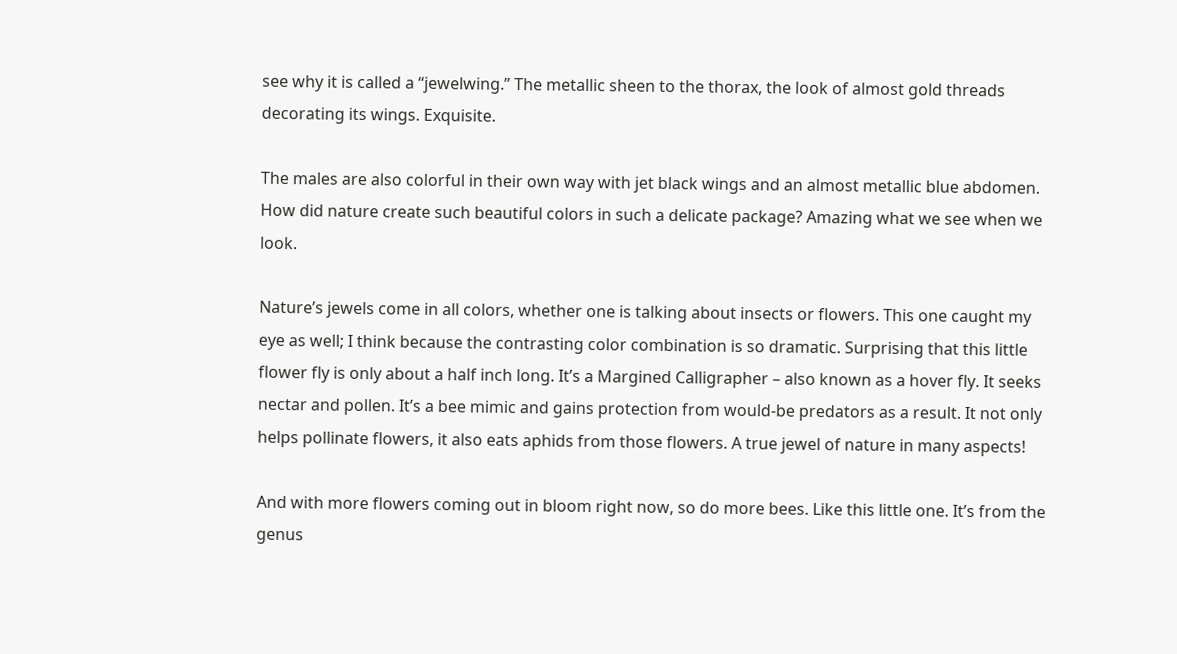see why it is called a “jewelwing.” The metallic sheen to the thorax, the look of almost gold threads decorating its wings. Exquisite.

The males are also colorful in their own way with jet black wings and an almost metallic blue abdomen. How did nature create such beautiful colors in such a delicate package? Amazing what we see when we look.

Nature’s jewels come in all colors, whether one is talking about insects or flowers. This one caught my eye as well; I think because the contrasting color combination is so dramatic. Surprising that this little flower fly is only about a half inch long. It’s a Margined Calligrapher – also known as a hover fly. It seeks nectar and pollen. It’s a bee mimic and gains protection from would-be predators as a result. It not only helps pollinate flowers, it also eats aphids from those flowers. A true jewel of nature in many aspects!

And with more flowers coming out in bloom right now, so do more bees. Like this little one. It’s from the genus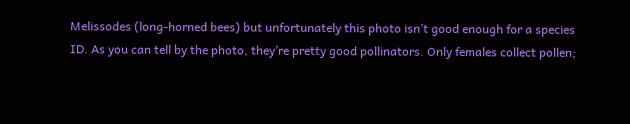Melissodes (long-horned bees) but unfortunately this photo isn’t good enough for a species ID. As you can tell by the photo, they’re pretty good pollinators. Only females collect pollen;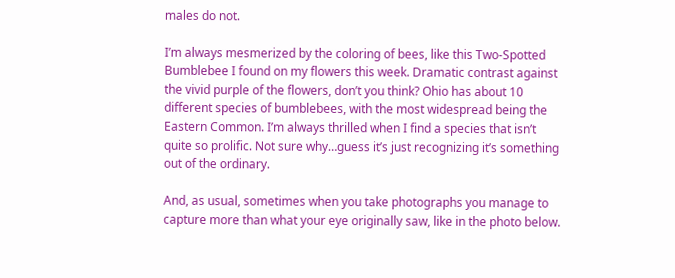males do not.

I’m always mesmerized by the coloring of bees, like this Two-Spotted Bumblebee I found on my flowers this week. Dramatic contrast against the vivid purple of the flowers, don’t you think? Ohio has about 10 different species of bumblebees, with the most widespread being the Eastern Common. I’m always thrilled when I find a species that isn’t quite so prolific. Not sure why…guess it’s just recognizing it’s something out of the ordinary.

And, as usual, sometimes when you take photographs you manage to capture more than what your eye originally saw, like in the photo below.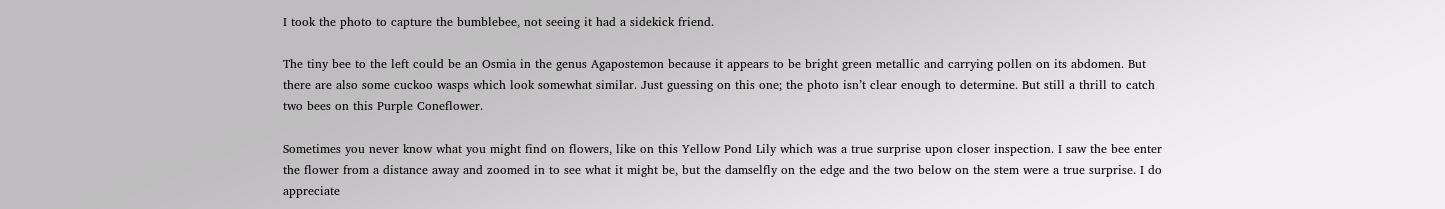I took the photo to capture the bumblebee, not seeing it had a sidekick friend.

The tiny bee to the left could be an Osmia in the genus Agapostemon because it appears to be bright green metallic and carrying pollen on its abdomen. But there are also some cuckoo wasps which look somewhat similar. Just guessing on this one; the photo isn’t clear enough to determine. But still a thrill to catch two bees on this Purple Coneflower.

Sometimes you never know what you might find on flowers, like on this Yellow Pond Lily which was a true surprise upon closer inspection. I saw the bee enter the flower from a distance away and zoomed in to see what it might be, but the damselfly on the edge and the two below on the stem were a true surprise. I do appreciate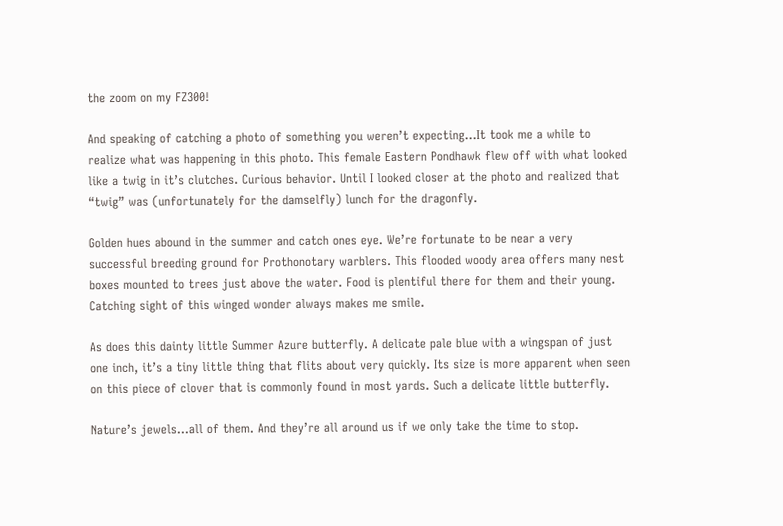the zoom on my FZ300!

And speaking of catching a photo of something you weren’t expecting…It took me a while to realize what was happening in this photo. This female Eastern Pondhawk flew off with what looked like a twig in it’s clutches. Curious behavior. Until I looked closer at the photo and realized that “twig” was (unfortunately for the damselfly) lunch for the dragonfly.

Golden hues abound in the summer and catch ones eye. We’re fortunate to be near a very successful breeding ground for Prothonotary warblers. This flooded woody area offers many nest boxes mounted to trees just above the water. Food is plentiful there for them and their young. Catching sight of this winged wonder always makes me smile.

As does this dainty little Summer Azure butterfly. A delicate pale blue with a wingspan of just one inch, it’s a tiny little thing that flits about very quickly. Its size is more apparent when seen on this piece of clover that is commonly found in most yards. Such a delicate little butterfly.

Nature’s jewels…all of them. And they’re all around us if we only take the time to stop.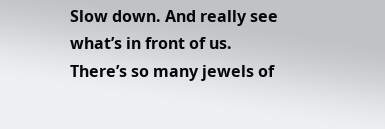Slow down. And really see what’s in front of us. There’s so many jewels of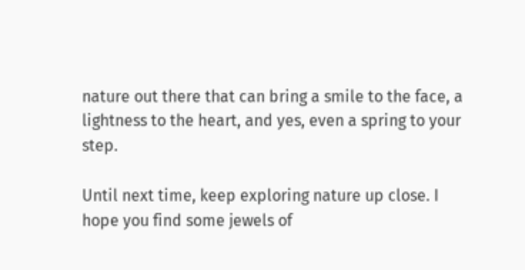nature out there that can bring a smile to the face, a lightness to the heart, and yes, even a spring to your step.

Until next time, keep exploring nature up close. I hope you find some jewels of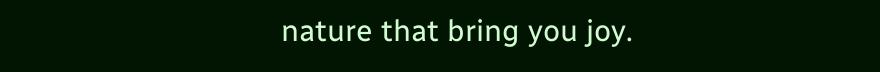nature that bring you joy.